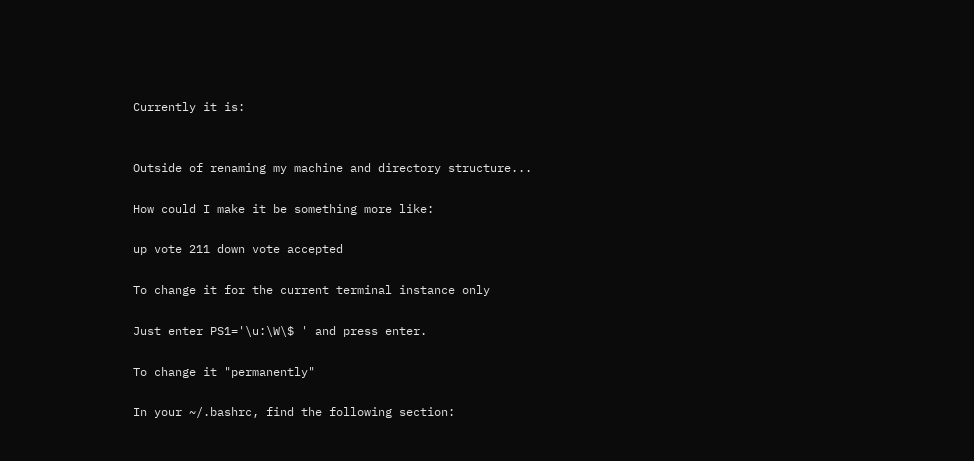Currently it is:


Outside of renaming my machine and directory structure...

How could I make it be something more like:

up vote 211 down vote accepted

To change it for the current terminal instance only

Just enter PS1='\u:\W\$ ' and press enter.

To change it "permanently"

In your ~/.bashrc, find the following section: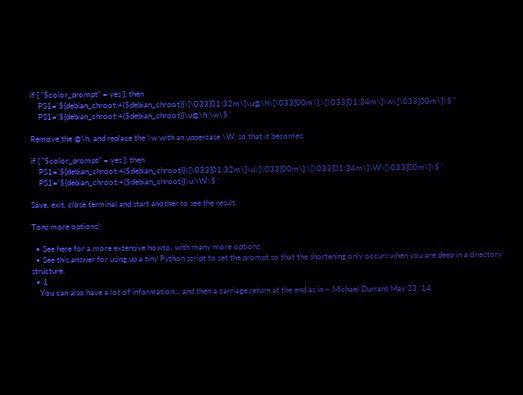if [ "$color_prompt" = yes ]; then
    PS1='${debian_chroot:+($debian_chroot)}\[\033[01;32m\]\u@\h\[\033[00m\]:\[\033[01;34m\]\w\[\033[00m\]\$ '
    PS1='${debian_chroot:+($debian_chroot)}\u@\h:\w\$ '

Remove the @\h, and replace the \w with an uppercase \W, so that it becomes:

if [ "$color_prompt" = yes ]; then
    PS1='${debian_chroot:+($debian_chroot)}\[\033[01;32m\]\u\[\033[00m\]:\[\033[01;34m\]\W\[\033[00m\]\$ '
    PS1='${debian_chroot:+($debian_chroot)}\u:\W\$ '

Save, exit, close terminal and start another to see the result.

Tons more options!

  • See here for a more extensive howto, with many more options
  • See this answer for using up a tiny Python script to set the prompt so that the shortening only occurs when you are deep in a directory structure.
  • 1
    You can also have a lot of information... and then a carriage return at the end as in – Michael Durrant May 23 '14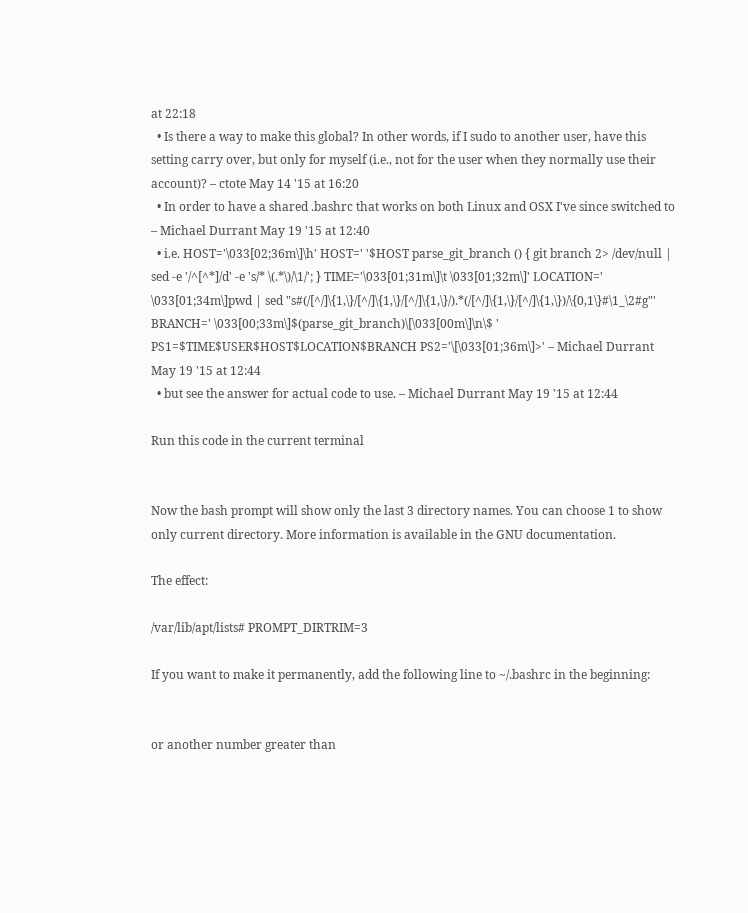at 22:18
  • Is there a way to make this global? In other words, if I sudo to another user, have this setting carry over, but only for myself (i.e., not for the user when they normally use their account)? – ctote May 14 '15 at 16:20
  • In order to have a shared .bashrc that works on both Linux and OSX I've since switched to – Michael Durrant May 19 '15 at 12:40
  • i.e. HOST='\033[02;36m\]\h' HOST=' '$HOST parse_git_branch () { git branch 2> /dev/null | sed -e '/^[^*]/d' -e 's/* \(.*\)/\1/'; } TIME='\033[01;31m\]\t \033[01;32m\]' LOCATION=' \033[01;34m\]pwd | sed "s#(/[^/]\{1,\}/[^/]\{1,\}/[^/]\{1,\}/).*(/[^/]\{1,\}/[^/]\{1,\})/\{0,1\}#\1_\2#g"' BRANCH=' \033[00;33m\]$(parse_git_branch)\[\033[00m\]\n\$ ' PS1=$TIME$USER$HOST$LOCATION$BRANCH PS2='\[\033[01;36m\]>' – Michael Durrant May 19 '15 at 12:44
  • but see the answer for actual code to use. – Michael Durrant May 19 '15 at 12:44

Run this code in the current terminal


Now the bash prompt will show only the last 3 directory names. You can choose 1 to show only current directory. More information is available in the GNU documentation.

The effect:

/var/lib/apt/lists# PROMPT_DIRTRIM=3

If you want to make it permanently, add the following line to ~/.bashrc in the beginning:


or another number greater than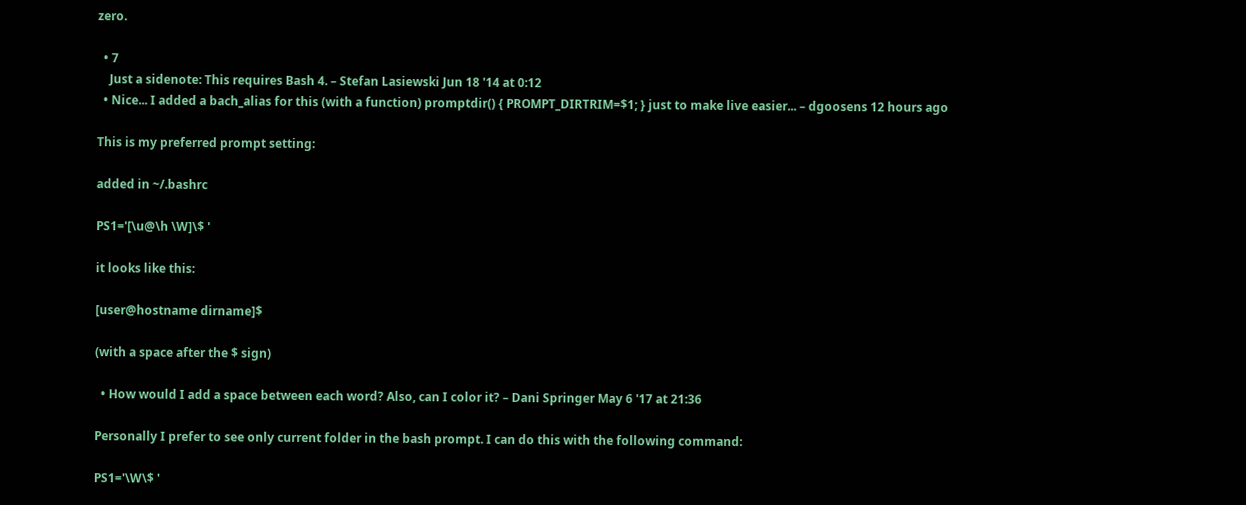zero.

  • 7
    Just a sidenote: This requires Bash 4. – Stefan Lasiewski Jun 18 '14 at 0:12
  • Nice... I added a bach_alias for this (with a function) promptdir() { PROMPT_DIRTRIM=$1; } just to make live easier... – dgoosens 12 hours ago

This is my preferred prompt setting:

added in ~/.bashrc

PS1='[\u@\h \W]\$ '

it looks like this:

[user@hostname dirname]$

(with a space after the $ sign)

  • How would I add a space between each word? Also, can I color it? – Dani Springer May 6 '17 at 21:36

Personally I prefer to see only current folder in the bash prompt. I can do this with the following command:

PS1='\W\$ '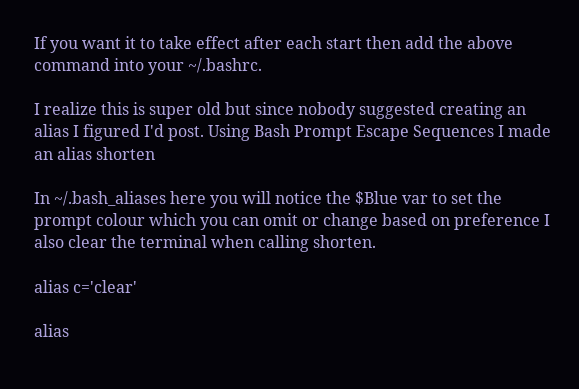If you want it to take effect after each start then add the above command into your ~/.bashrc.

I realize this is super old but since nobody suggested creating an alias I figured I'd post. Using Bash Prompt Escape Sequences I made an alias shorten

In ~/.bash_aliases here you will notice the $Blue var to set the prompt colour which you can omit or change based on preference I also clear the terminal when calling shorten.

alias c='clear'

alias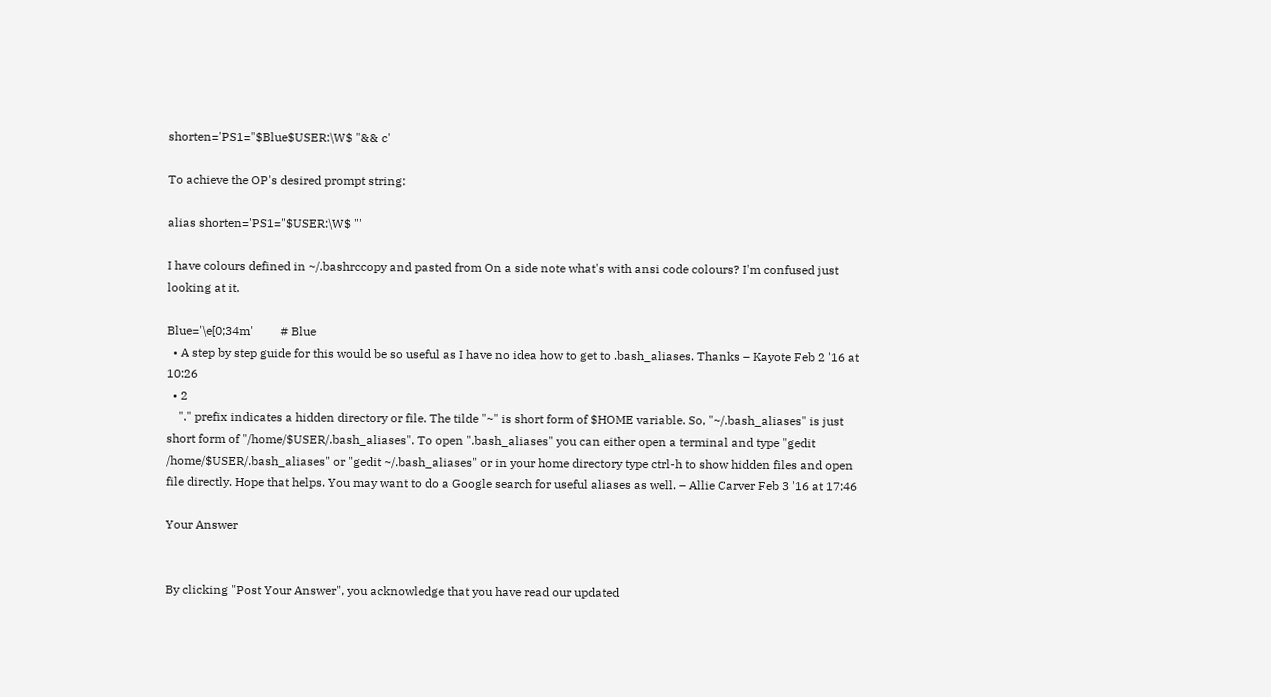shorten='PS1="$Blue$USER:\W$ "&& c'

To achieve the OP's desired prompt string:

alias shorten='PS1="$USER:\W$ "'

I have colours defined in ~/.bashrccopy and pasted from On a side note what's with ansi code colours? I'm confused just looking at it.

Blue='\e[0;34m'         # Blue
  • A step by step guide for this would be so useful as I have no idea how to get to .bash_aliases. Thanks – Kayote Feb 2 '16 at 10:26
  • 2
    "." prefix indicates a hidden directory or file. The tilde "~" is short form of $HOME variable. So, "~/.bash_aliases" is just short form of "/home/$USER/.bash_aliases". To open ".bash_aliases" you can either open a terminal and type "gedit /home/$USER/.bash_aliases" or "gedit ~/.bash_aliases" or in your home directory type ctrl-h to show hidden files and open file directly. Hope that helps. You may want to do a Google search for useful aliases as well. – Allie Carver Feb 3 '16 at 17:46

Your Answer


By clicking "Post Your Answer", you acknowledge that you have read our updated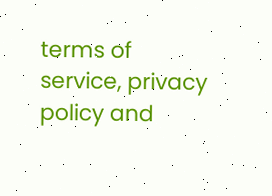terms of service, privacy policy and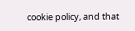cookie policy, and that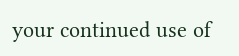your continued use of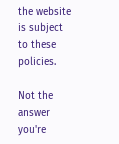the website is subject to these policies.

Not the answer you're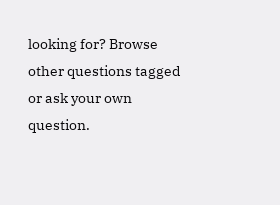looking for? Browse other questions tagged or ask your own question.